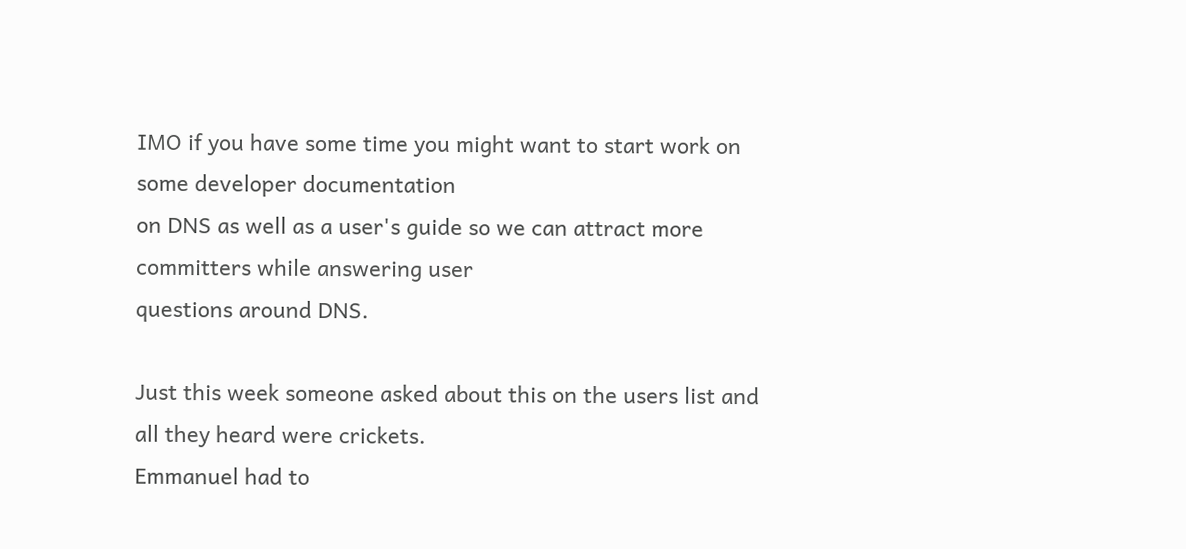IMO if you have some time you might want to start work on some developer documentation
on DNS as well as a user's guide so we can attract more committers while answering user
questions around DNS.

Just this week someone asked about this on the users list and all they heard were crickets.
Emmanuel had to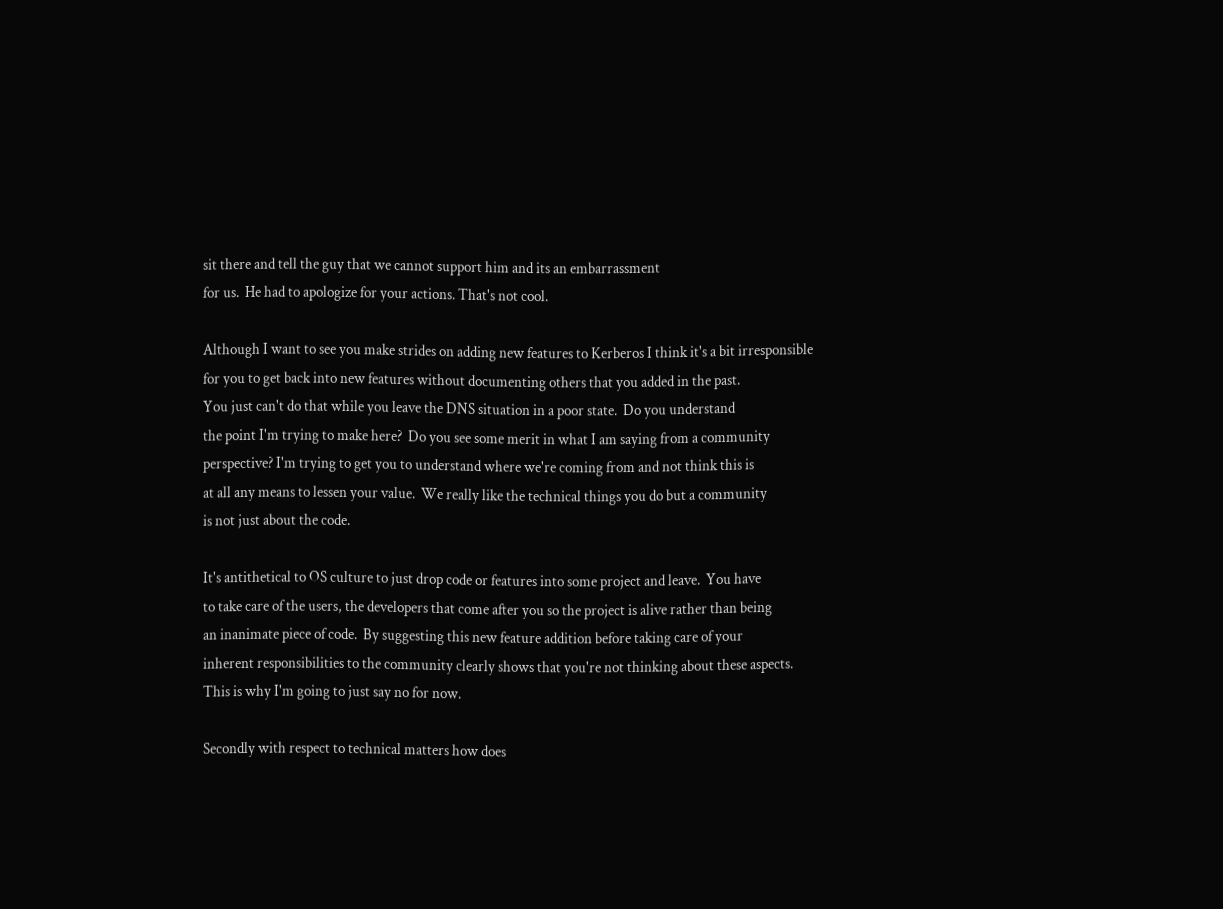sit there and tell the guy that we cannot support him and its an embarrassment
for us.  He had to apologize for your actions. That's not cool.

Although I want to see you make strides on adding new features to Kerberos I think it's a bit irresponsible
for you to get back into new features without documenting others that you added in the past.
You just can't do that while you leave the DNS situation in a poor state.  Do you understand
the point I'm trying to make here?  Do you see some merit in what I am saying from a community
perspective? I'm trying to get you to understand where we're coming from and not think this is
at all any means to lessen your value.  We really like the technical things you do but a community
is not just about the code.

It's antithetical to OS culture to just drop code or features into some project and leave.  You have
to take care of the users, the developers that come after you so the project is alive rather than being
an inanimate piece of code.  By suggesting this new feature addition before taking care of your
inherent responsibilities to the community clearly shows that you're not thinking about these aspects.
This is why I'm going to just say no for now.

Secondly with respect to technical matters how does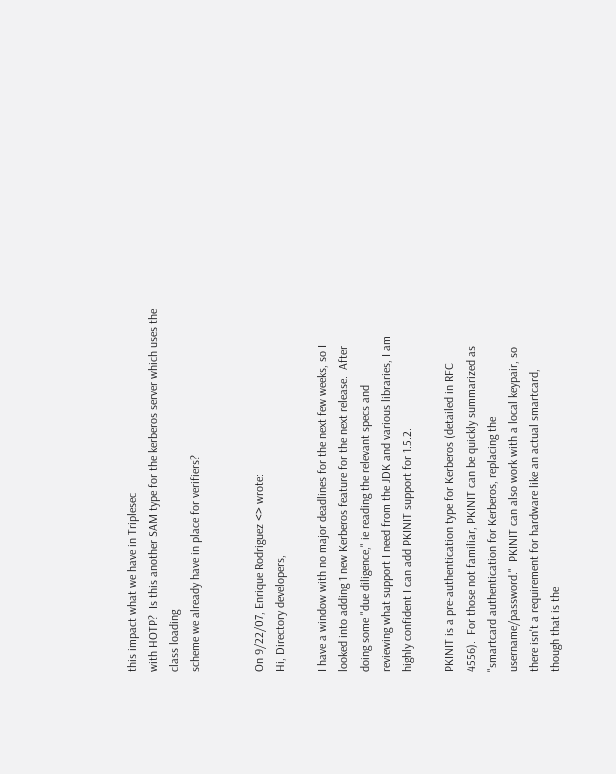this impact what we have in Triplesec
with HOTP?  Is this another SAM type for the kerberos server which uses the class loading
scheme we already have in place for verifiers?


On 9/22/07, Enrique Rodriguez <> wrote:
Hi, Directory developers,

I have a window with no major deadlines for the next few weeks, so I
looked into adding 1 new Kerberos feature for the next release.  After
doing some "due diligence," ie reading the relevant specs and
reviewing what support I need from the JDK and various libraries, I am
highly confident I can add PKINIT support for 1.5.2.

PKINIT is a pre-authentication type for Kerberos (detailed in RFC
4556).  For those not familiar, PKINIT can be quickly summarized as
"smartcard authentication for Kerberos, replacing the
username/password."  PKINIT can also work with a local keypair, so
there isn't a requirement for hardware like an actual smartcard,
though that is the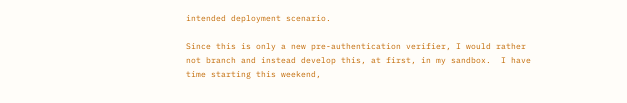intended deployment scenario.

Since this is only a new pre-authentication verifier, I would rather
not branch and instead develop this, at first, in my sandbox.  I have
time starting this weekend,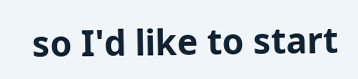so I'd like to start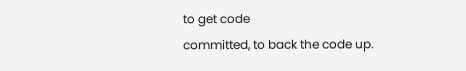to get code
committed, to back the code up.